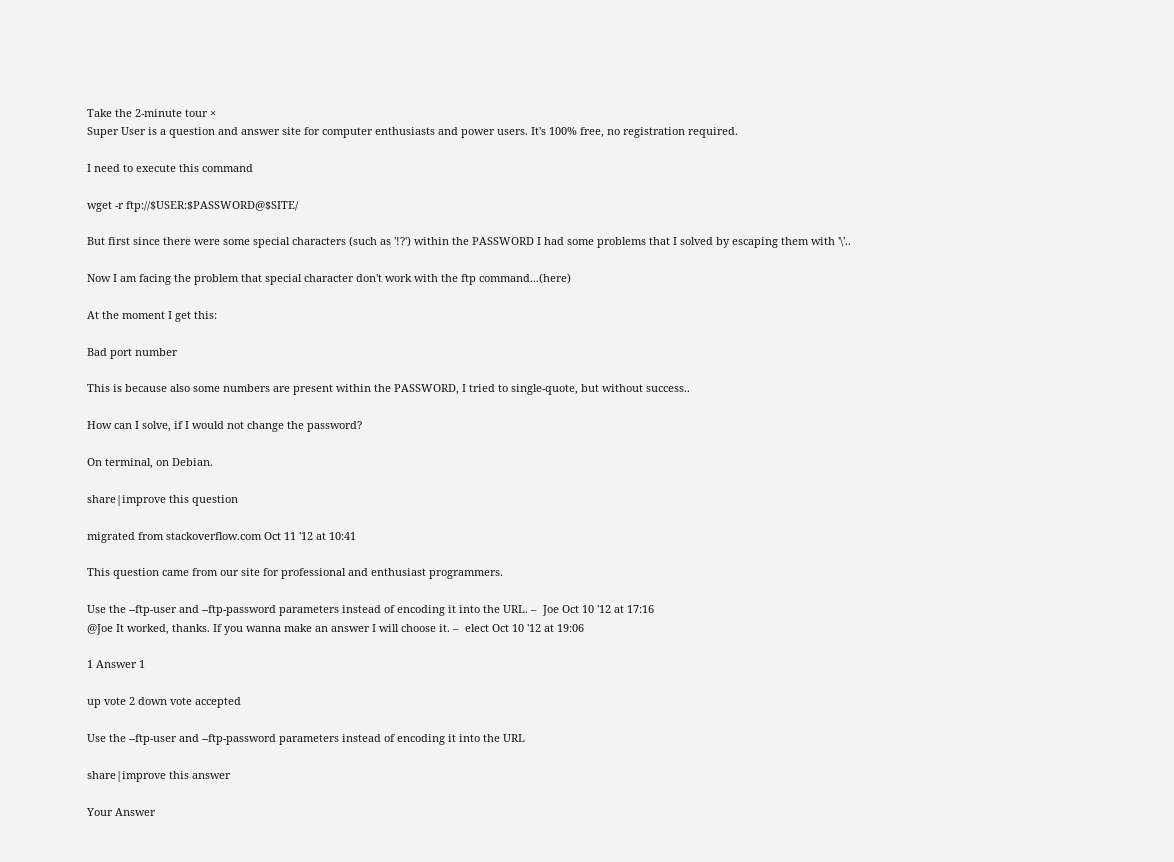Take the 2-minute tour ×
Super User is a question and answer site for computer enthusiasts and power users. It's 100% free, no registration required.

I need to execute this command

wget -r ftp://$USER:$PASSWORD@$SITE/

But first since there were some special characters (such as '!?') within the PASSWORD I had some problems that I solved by escaping them with '\'..

Now I am facing the problem that special character don't work with the ftp command...(here)

At the moment I get this:

Bad port number

This is because also some numbers are present within the PASSWORD, I tried to single-quote, but without success..

How can I solve, if I would not change the password?

On terminal, on Debian.

share|improve this question

migrated from stackoverflow.com Oct 11 '12 at 10:41

This question came from our site for professional and enthusiast programmers.

Use the --ftp-user and --ftp-password parameters instead of encoding it into the URL. –  Joe Oct 10 '12 at 17:16
@Joe It worked, thanks. If you wanna make an answer I will choose it. –  elect Oct 10 '12 at 19:06

1 Answer 1

up vote 2 down vote accepted

Use the --ftp-user and --ftp-password parameters instead of encoding it into the URL

share|improve this answer

Your Answer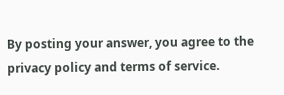By posting your answer, you agree to the privacy policy and terms of service.